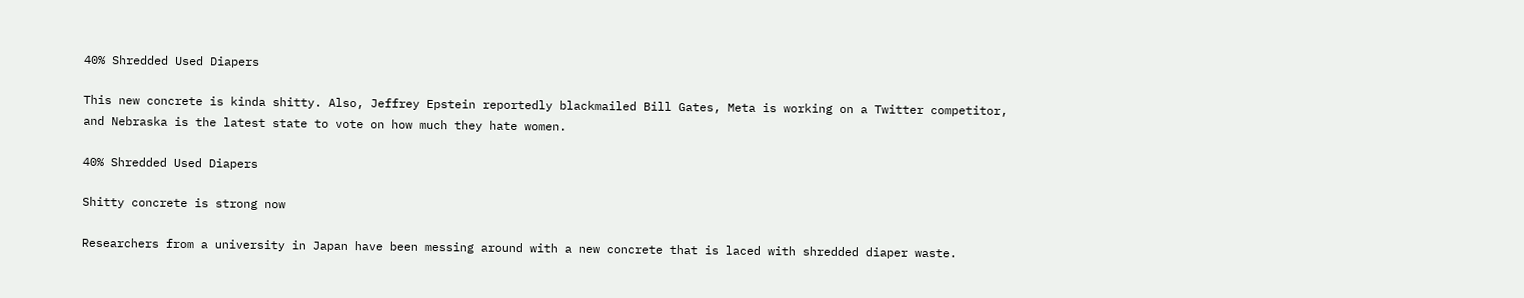40% Shredded Used Diapers

This new concrete is kinda shitty. Also, Jeffrey Epstein reportedly blackmailed Bill Gates, Meta is working on a Twitter competitor, and Nebraska is the latest state to vote on how much they hate women.

40% Shredded Used Diapers

Shitty concrete is strong now

Researchers from a university in Japan have been messing around with a new concrete that is laced with shredded diaper waste.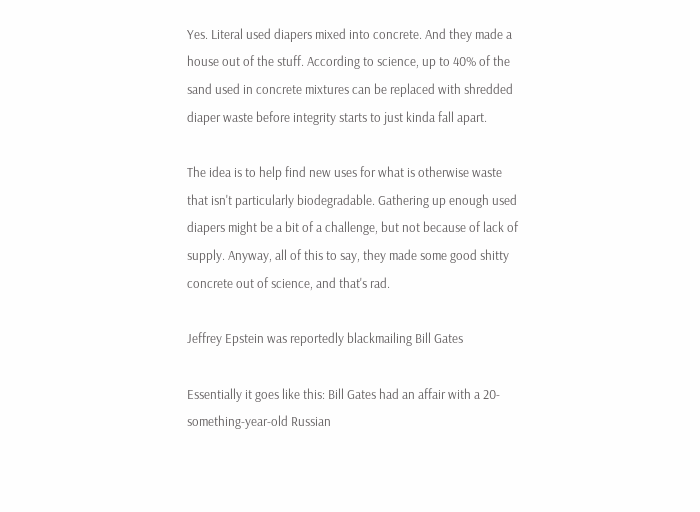Yes. Literal used diapers mixed into concrete. And they made a house out of the stuff. According to science, up to 40% of the sand used in concrete mixtures can be replaced with shredded diaper waste before integrity starts to just kinda fall apart.

The idea is to help find new uses for what is otherwise waste that isn't particularly biodegradable. Gathering up enough used diapers might be a bit of a challenge, but not because of lack of supply. Anyway, all of this to say, they made some good shitty concrete out of science, and that's rad.

Jeffrey Epstein was reportedly blackmailing Bill Gates

Essentially it goes like this: Bill Gates had an affair with a 20-something-year-old Russian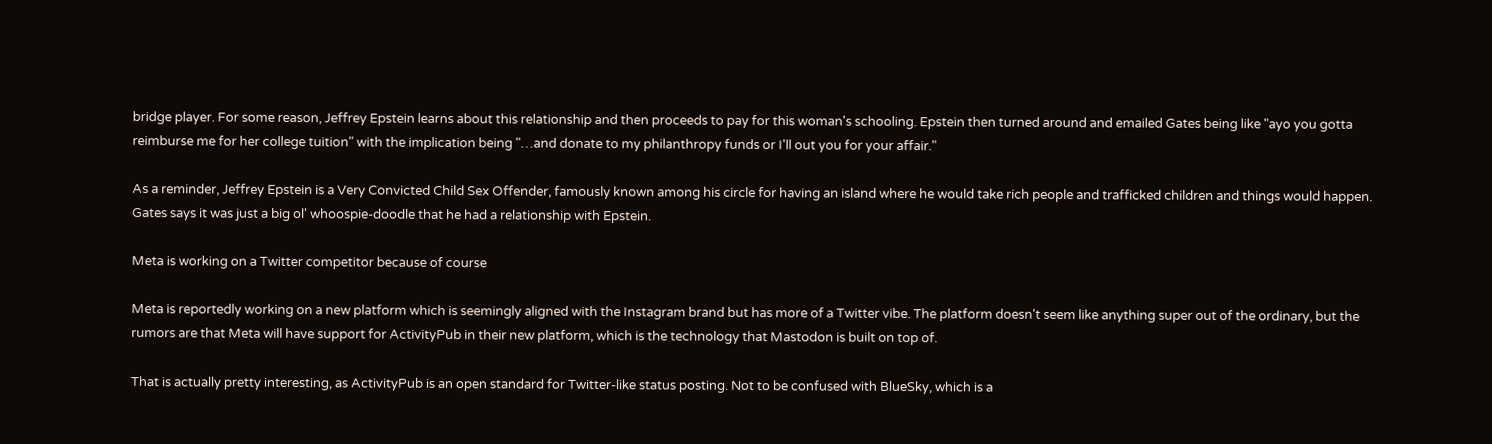bridge player. For some reason, Jeffrey Epstein learns about this relationship and then proceeds to pay for this woman's schooling. Epstein then turned around and emailed Gates being like "ayo you gotta reimburse me for her college tuition" with the implication being "…and donate to my philanthropy funds or I'll out you for your affair."

As a reminder, Jeffrey Epstein is a Very Convicted Child Sex Offender, famously known among his circle for having an island where he would take rich people and trafficked children and things would happen. Gates says it was just a big ol' whoospie-doodle that he had a relationship with Epstein.

Meta is working on a Twitter competitor because of course

Meta is reportedly working on a new platform which is seemingly aligned with the Instagram brand but has more of a Twitter vibe. The platform doesn't seem like anything super out of the ordinary, but the rumors are that Meta will have support for ActivityPub in their new platform, which is the technology that Mastodon is built on top of.

That is actually pretty interesting, as ActivityPub is an open standard for Twitter-like status posting. Not to be confused with BlueSky, which is a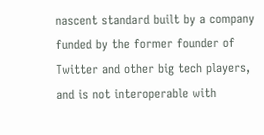nascent standard built by a company funded by the former founder of Twitter and other big tech players, and is not interoperable with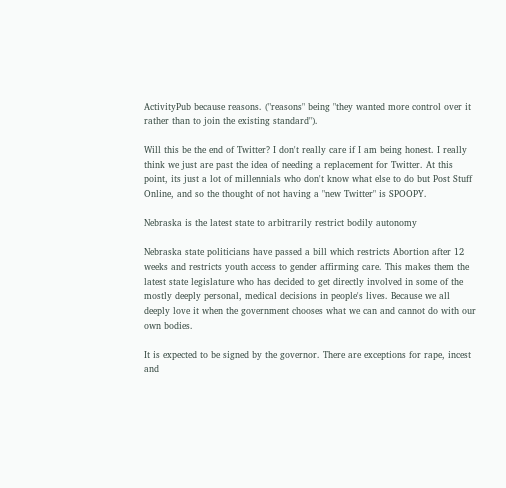ActivityPub because reasons. ("reasons" being "they wanted more control over it rather than to join the existing standard").

Will this be the end of Twitter? I don't really care if I am being honest. I really think we just are past the idea of needing a replacement for Twitter. At this point, its just a lot of millennials who don't know what else to do but Post Stuff Online, and so the thought of not having a "new Twitter" is SPOOPY.

Nebraska is the latest state to arbitrarily restrict bodily autonomy

Nebraska state politicians have passed a bill which restricts Abortion after 12 weeks and restricts youth access to gender affirming care. This makes them the latest state legislature who has decided to get directly involved in some of the mostly deeply personal, medical decisions in people's lives. Because we all deeply love it when the government chooses what we can and cannot do with our own bodies.

It is expected to be signed by the governor. There are exceptions for rape, incest and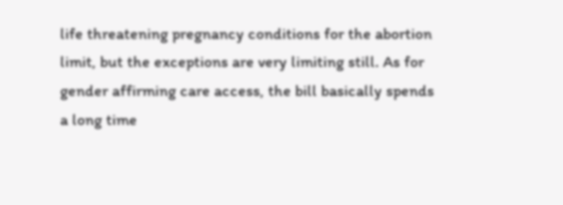life threatening pregnancy conditions for the abortion limit, but the exceptions are very limiting still. As for gender affirming care access, the bill basically spends a long time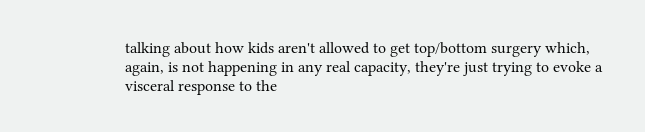talking about how kids aren't allowed to get top/bottom surgery which, again, is not happening in any real capacity, they're just trying to evoke a visceral response to the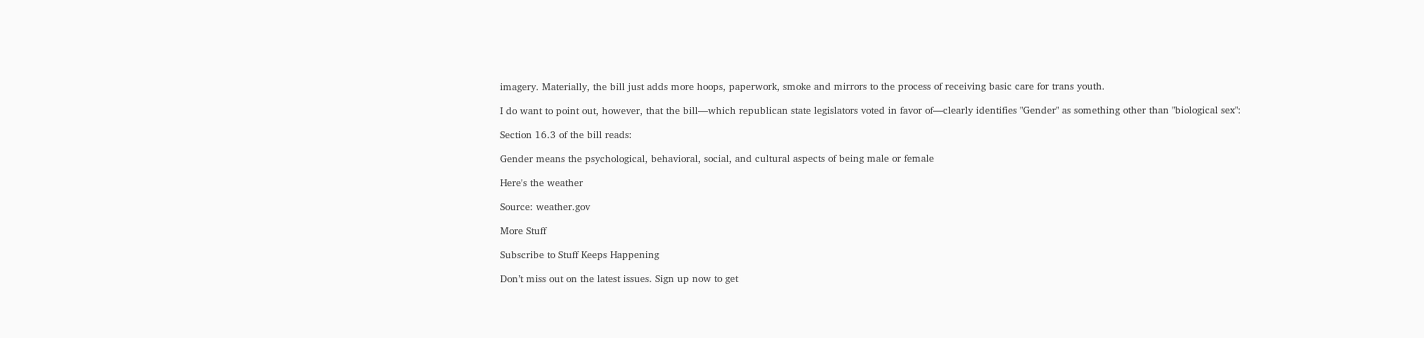imagery. Materially, the bill just adds more hoops, paperwork, smoke and mirrors to the process of receiving basic care for trans youth.

I do want to point out, however, that the bill—which republican state legislators voted in favor of—clearly identifies "Gender" as something other than "biological sex":

Section 16.3 of the bill reads:

Gender means the psychological, behavioral, social, and cultural aspects of being male or female

Here's the weather

Source: weather.gov

More Stuff

Subscribe to Stuff Keeps Happening

Don’t miss out on the latest issues. Sign up now to get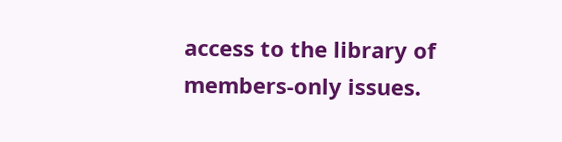access to the library of members-only issues.